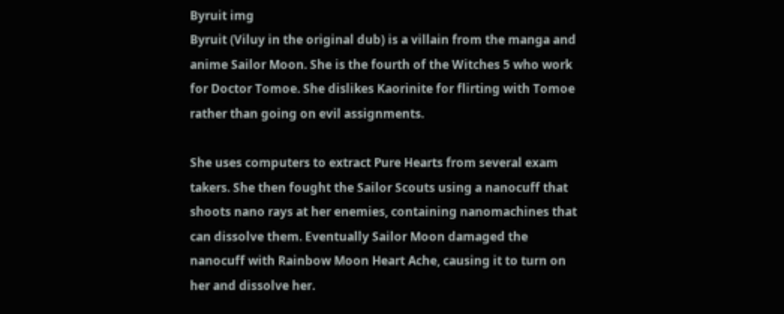Byruit img
Byruit (Viluy in the original dub) is a villain from the manga and anime Sailor Moon. She is the fourth of the Witches 5 who work for Doctor Tomoe. She dislikes Kaorinite for flirting with Tomoe rather than going on evil assignments.

She uses computers to extract Pure Hearts from several exam takers. She then fought the Sailor Scouts using a nanocuff that shoots nano rays at her enemies, containing nanomachines that can dissolve them. Eventually Sailor Moon damaged the nanocuff with Rainbow Moon Heart Ache, causing it to turn on her and dissolve her.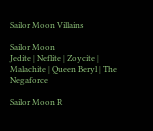Sailor Moon Villains

Sailor Moon
Jedite | Neflite | Zoycite | Malachite | Queen Beryl | The Negaforce

Sailor Moon R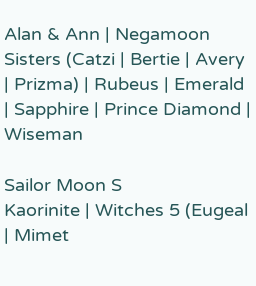Alan & Ann | Negamoon Sisters (Catzi | Bertie | Avery | Prizma) | Rubeus | Emerald | Sapphire | Prince Diamond | Wiseman

Sailor Moon S
Kaorinite | Witches 5 (Eugeal | Mimet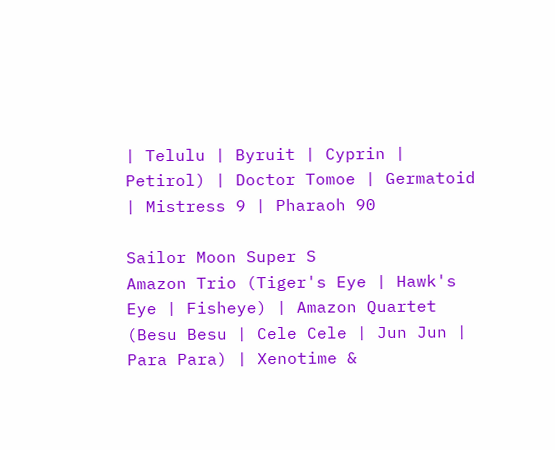| Telulu | Byruit | Cyprin | Petirol) | Doctor Tomoe | Germatoid | Mistress 9 | Pharaoh 90

Sailor Moon Super S
Amazon Trio (Tiger's Eye | Hawk's Eye | Fisheye) | Amazon Quartet (Besu Besu | Cele Cele | Jun Jun | Para Para) | Xenotime &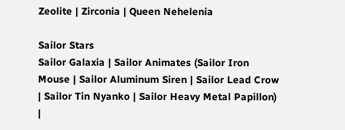Zeolite | Zirconia | Queen Nehelenia

Sailor Stars
Sailor Galaxia | Sailor Animates (Sailor Iron Mouse | Sailor Aluminum Siren | Sailor Lead Crow | Sailor Tin Nyanko | Sailor Heavy Metal Papillon) |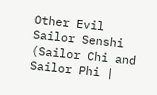Other Evil Sailor Senshi (Sailor Chi and Sailor Phi |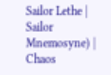Sailor Lethe | Sailor Mnemosyne) | Chaos